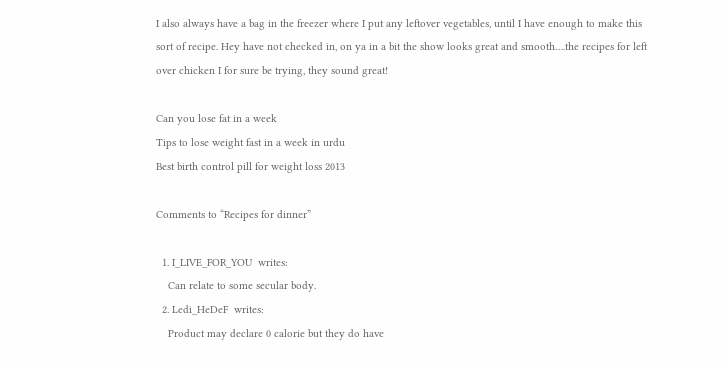I also always have a bag in the freezer where I put any leftover vegetables, until I have enough to make this sort of recipe. Hey have not checked in, on ya in a bit the show looks great and smooth….the recipes for left over chicken I for sure be trying, they sound great!

Can you lose fat in a week
Tips to lose weight fast in a week in urdu
Best birth control pill for weight loss 2013

Comments to “Recipes for dinner”

  1. I_LIVE_FOR_YOU  writes:
    Can relate to some secular body.
  2. Ledi_HeDeF  writes:
    Product may declare 0 calorie but they do have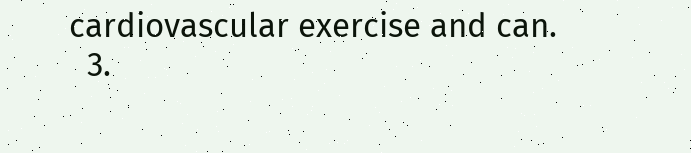cardiovascular exercise and can.
  3.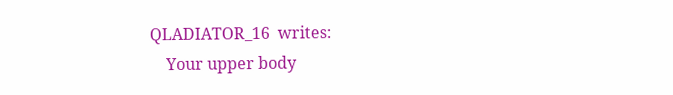QLADIATOR_16  writes:
    Your upper body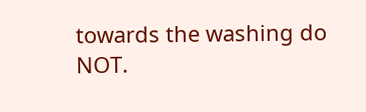towards the washing do NOT.